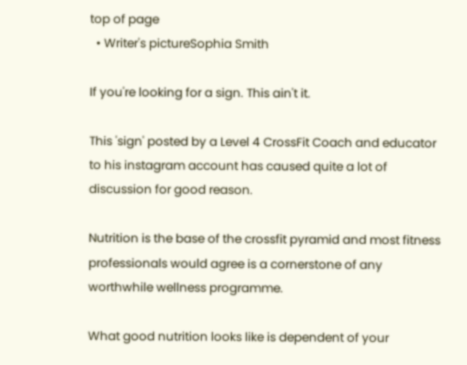top of page
  • Writer's pictureSophia Smith

If you're looking for a sign. This ain't it.

This 'sign' posted by a Level 4 CrossFit Coach and educator to his instagram account has caused quite a lot of discussion for good reason.

Nutrition is the base of the crossfit pyramid and most fitness professionals would agree is a cornerstone of any worthwhile wellness programme.

What good nutrition looks like is dependent of your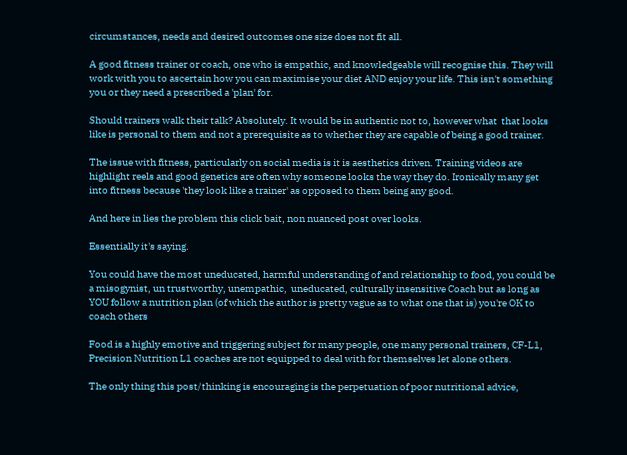circumstances, needs and desired outcomes one size does not fit all.

A good fitness trainer or coach, one who is empathic, and knowledgeable will recognise this. They will work with you to ascertain how you can maximise your diet AND enjoy your life. This isn't something you or they need a prescribed a 'plan' for.

Should trainers walk their talk? Absolutely. It would be in authentic not to, however what  that looks like is personal to them and not a prerequisite as to whether they are capable of being a good trainer.

The issue with fitness, particularly on social media is it is aesthetics driven. Training videos are highlight reels and good genetics are often why someone looks the way they do. Ironically many get into fitness because 'they look like a trainer' as opposed to them being any good.

And here in lies the problem this click bait, non nuanced post over looks.

Essentially it's saying.

You could have the most uneducated, harmful understanding of and relationship to food, you could be a misogynist, un trustworthy, unempathic,  uneducated, culturally insensitive Coach but as long as YOU follow a nutrition plan (of which the author is pretty vague as to what one that is) you're OK to coach others

Food is a highly emotive and triggering subject for many people, one many personal trainers, CF-L1, Precision Nutrition L1 coaches are not equipped to deal with for themselves let alone others.

The only thing this post/thinking is encouraging is the perpetuation of poor nutritional advice,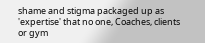shame and stigma packaged up as 'expertise' that no one, Coaches, clients or gym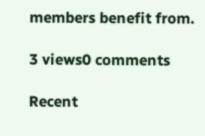members benefit from.

3 views0 comments

Recent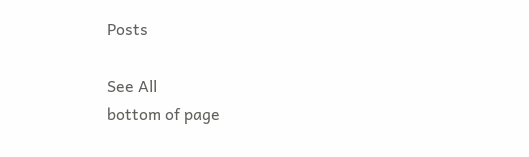Posts

See All
bottom of page